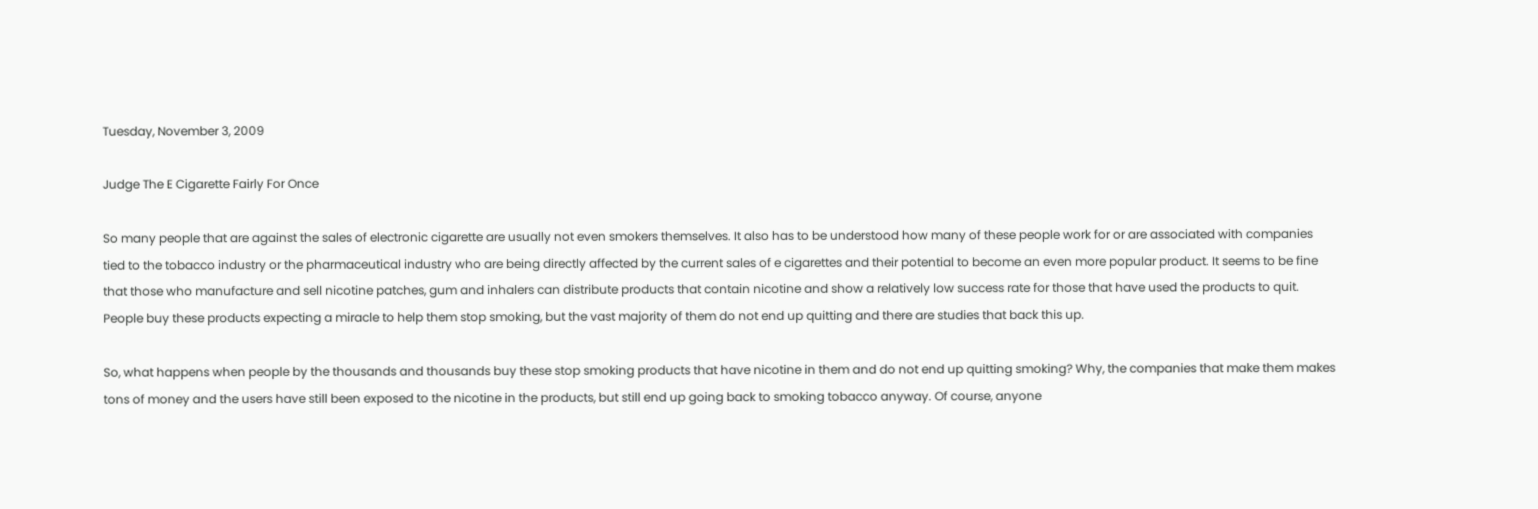Tuesday, November 3, 2009

Judge The E Cigarette Fairly For Once

So many people that are against the sales of electronic cigarette are usually not even smokers themselves. It also has to be understood how many of these people work for or are associated with companies tied to the tobacco industry or the pharmaceutical industry who are being directly affected by the current sales of e cigarettes and their potential to become an even more popular product. It seems to be fine that those who manufacture and sell nicotine patches, gum and inhalers can distribute products that contain nicotine and show a relatively low success rate for those that have used the products to quit. People buy these products expecting a miracle to help them stop smoking, but the vast majority of them do not end up quitting and there are studies that back this up.

So, what happens when people by the thousands and thousands buy these stop smoking products that have nicotine in them and do not end up quitting smoking? Why, the companies that make them makes tons of money and the users have still been exposed to the nicotine in the products, but still end up going back to smoking tobacco anyway. Of course, anyone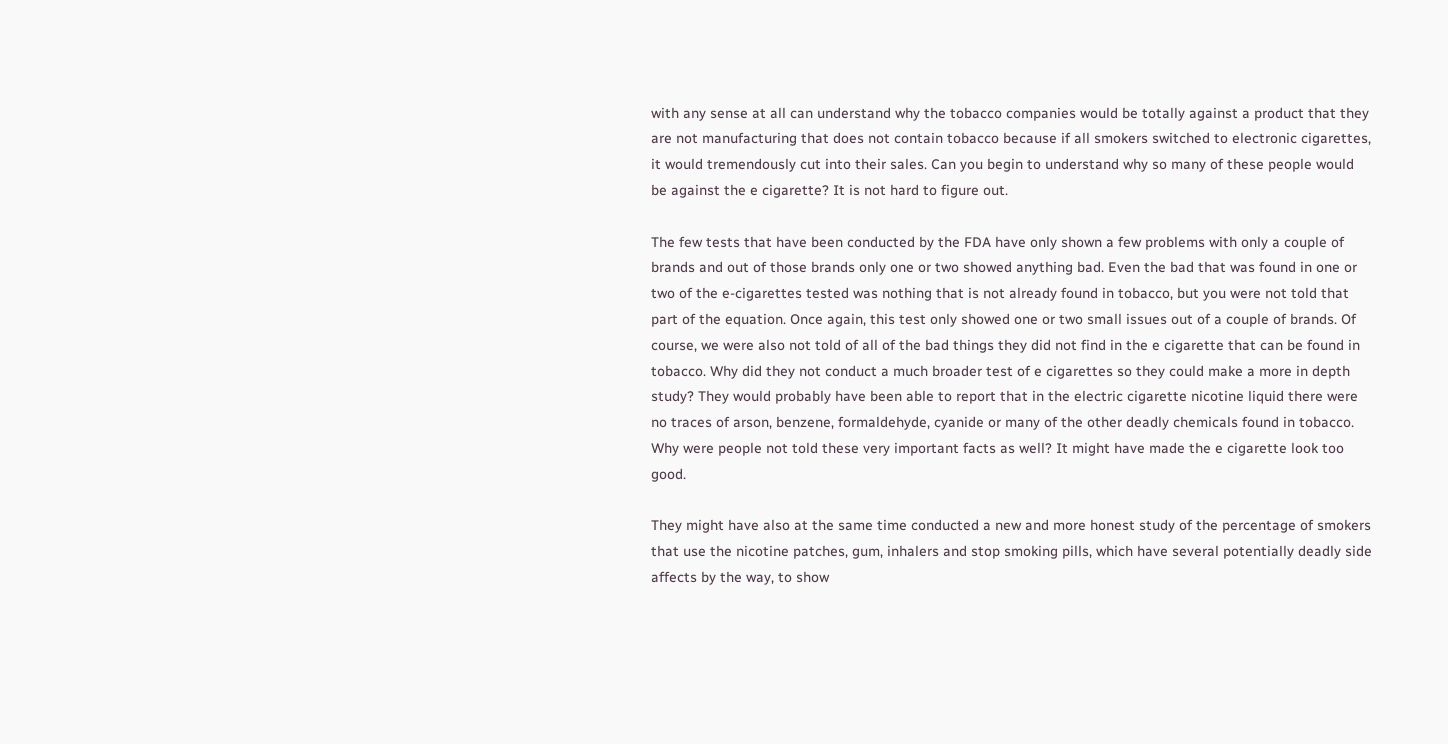with any sense at all can understand why the tobacco companies would be totally against a product that they are not manufacturing that does not contain tobacco because if all smokers switched to electronic cigarettes, it would tremendously cut into their sales. Can you begin to understand why so many of these people would be against the e cigarette? It is not hard to figure out.

The few tests that have been conducted by the FDA have only shown a few problems with only a couple of brands and out of those brands only one or two showed anything bad. Even the bad that was found in one or two of the e-cigarettes tested was nothing that is not already found in tobacco, but you were not told that part of the equation. Once again, this test only showed one or two small issues out of a couple of brands. Of course, we were also not told of all of the bad things they did not find in the e cigarette that can be found in tobacco. Why did they not conduct a much broader test of e cigarettes so they could make a more in depth study? They would probably have been able to report that in the electric cigarette nicotine liquid there were no traces of arson, benzene, formaldehyde, cyanide or many of the other deadly chemicals found in tobacco. Why were people not told these very important facts as well? It might have made the e cigarette look too good.

They might have also at the same time conducted a new and more honest study of the percentage of smokers that use the nicotine patches, gum, inhalers and stop smoking pills, which have several potentially deadly side affects by the way, to show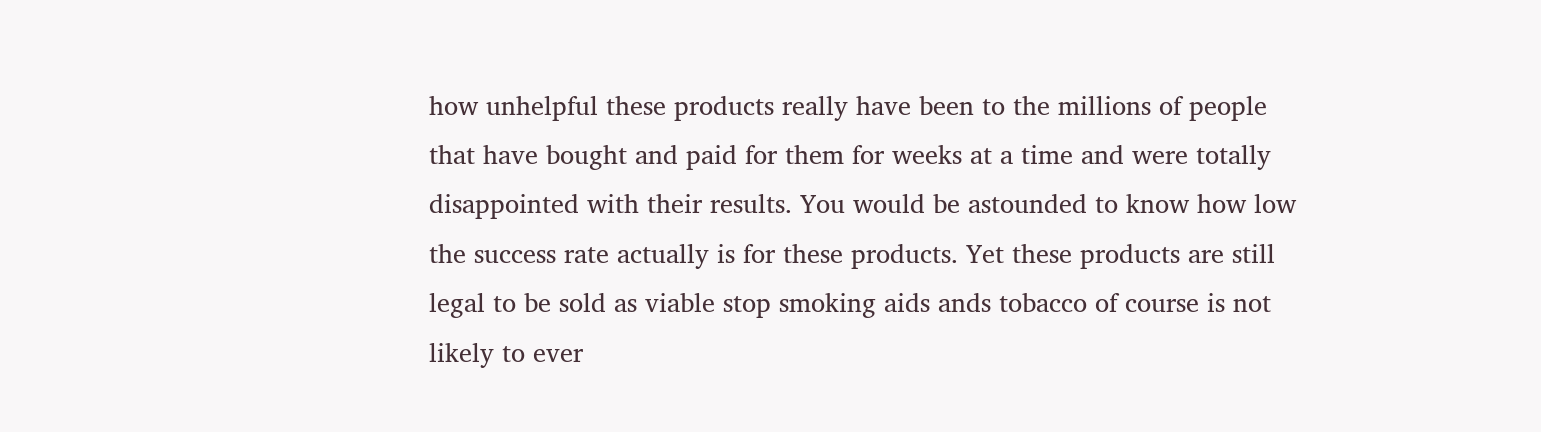how unhelpful these products really have been to the millions of people that have bought and paid for them for weeks at a time and were totally disappointed with their results. You would be astounded to know how low the success rate actually is for these products. Yet these products are still legal to be sold as viable stop smoking aids ands tobacco of course is not likely to ever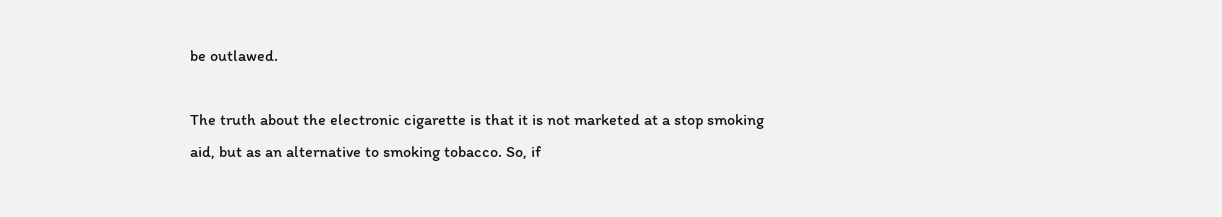be outlawed.

The truth about the electronic cigarette is that it is not marketed at a stop smoking aid, but as an alternative to smoking tobacco. So, if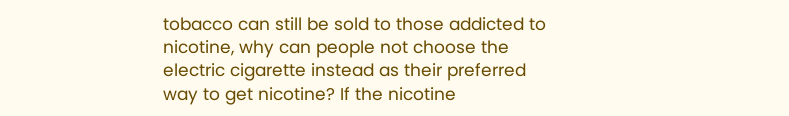tobacco can still be sold to those addicted to nicotine, why can people not choose the electric cigarette instead as their preferred way to get nicotine? If the nicotine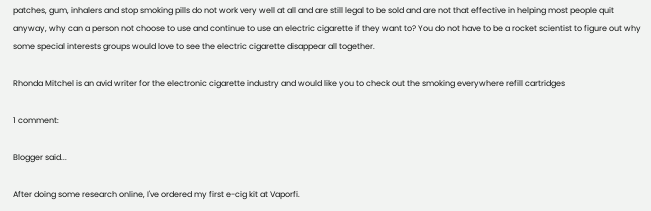patches, gum, inhalers and stop smoking pills do not work very well at all and are still legal to be sold and are not that effective in helping most people quit anyway, why can a person not choose to use and continue to use an electric cigarette if they want to? You do not have to be a rocket scientist to figure out why some special interests groups would love to see the electric cigarette disappear all together.

Rhonda Mitchel is an avid writer for the electronic cigarette industry and would like you to check out the smoking everywhere refill cartridges

1 comment:

Blogger said...

After doing some research online, I've ordered my first e-cig kit at Vaporfi.